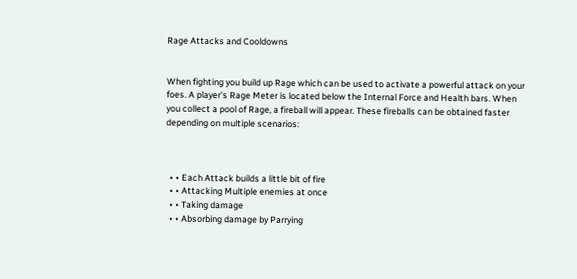Rage Attacks and Cooldowns


When fighting you build up Rage which can be used to activate a powerful attack on your foes. A player's Rage Meter is located below the Internal Force and Health bars. When you collect a pool of Rage, a fireball will appear. These fireballs can be obtained faster depending on multiple scenarios:



  • • Each Attack builds a little bit of fire
  • • Attacking Multiple enemies at once
  • • Taking damage
  • • Absorbing damage by Parrying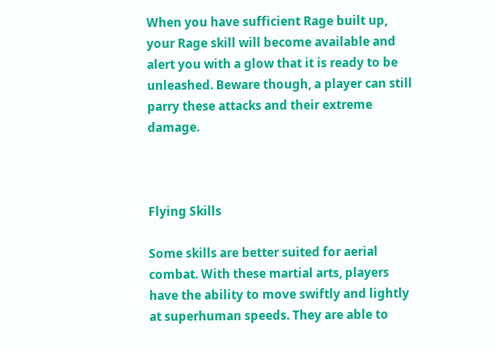When you have sufficient Rage built up, your Rage skill will become available and alert you with a glow that it is ready to be unleashed. Beware though, a player can still parry these attacks and their extreme damage.



Flying Skills

Some skills are better suited for aerial combat. With these martial arts, players have the ability to move swiftly and lightly at superhuman speeds. They are able to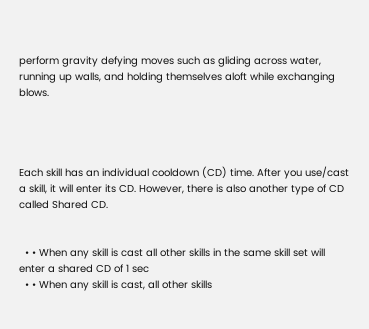perform gravity defying moves such as gliding across water, running up walls, and holding themselves aloft while exchanging blows.




Each skill has an individual cooldown (CD) time. After you use/cast a skill, it will enter its CD. However, there is also another type of CD called Shared CD.


  • • When any skill is cast all other skills in the same skill set will enter a shared CD of 1 sec
  • • When any skill is cast, all other skills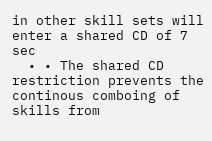in other skill sets will enter a shared CD of 7 sec
  • • The shared CD restriction prevents the continous comboing of skills from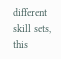different skill sets, this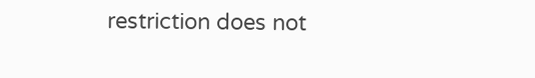restriction does not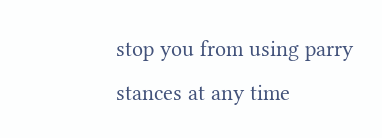stop you from using parry stances at any time